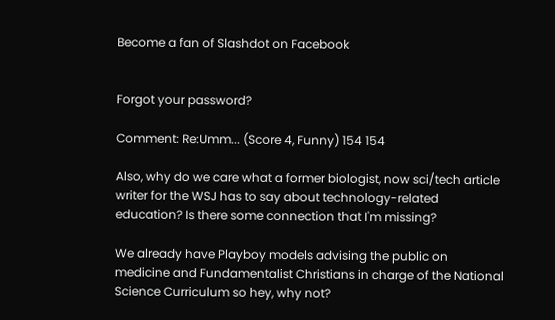Become a fan of Slashdot on Facebook


Forgot your password?

Comment: Re:Umm... (Score 4, Funny) 154 154

Also, why do we care what a former biologist, now sci/tech article writer for the WSJ has to say about technology-related education? Is there some connection that I'm missing?

We already have Playboy models advising the public on medicine and Fundamentalist Christians in charge of the National Science Curriculum so hey, why not?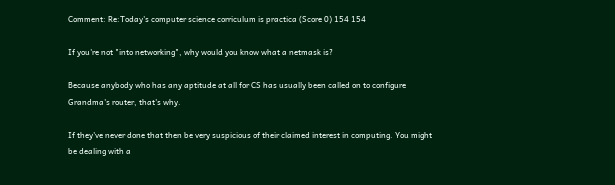Comment: Re:Today's computer science corriculum is practica (Score 0) 154 154

If you're not "into networking", why would you know what a netmask is?

Because anybody who has any aptitude at all for CS has usually been called on to configure Grandma's router, that's why.

If they've never done that then be very suspicious of their claimed interest in computing. You might be dealing with a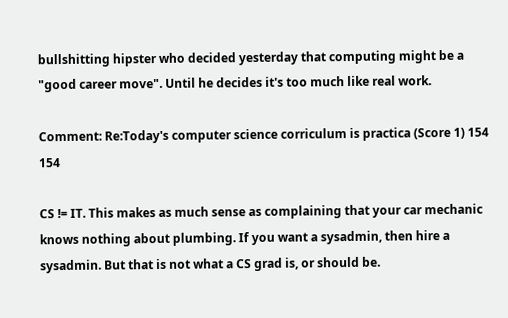bullshitting hipster who decided yesterday that computing might be a "good career move". Until he decides it's too much like real work.

Comment: Re:Today's computer science corriculum is practica (Score 1) 154 154

CS != IT. This makes as much sense as complaining that your car mechanic knows nothing about plumbing. If you want a sysadmin, then hire a sysadmin. But that is not what a CS grad is, or should be.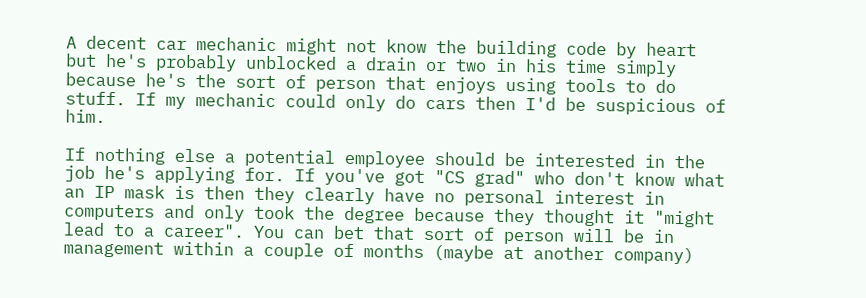A decent car mechanic might not know the building code by heart but he's probably unblocked a drain or two in his time simply because he's the sort of person that enjoys using tools to do stuff. If my mechanic could only do cars then I'd be suspicious of him.

If nothing else a potential employee should be interested in the job he's applying for. If you've got "CS grad" who don't know what an IP mask is then they clearly have no personal interest in computers and only took the degree because they thought it "might lead to a career". You can bet that sort of person will be in management within a couple of months (maybe at another company)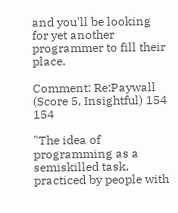and you'll be looking for yet another programmer to fill their place.

Comment: Re:Paywall (Score 5, Insightful) 154 154

"The idea of programming as a semiskilled task, practiced by people with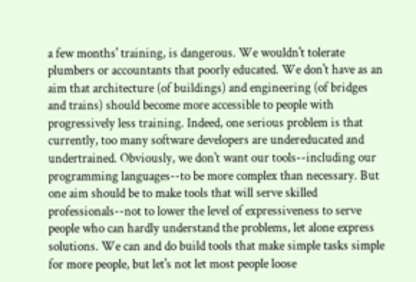a few months' training, is dangerous. We wouldn't tolerate plumbers or accountants that poorly educated. We don't have as an aim that architecture (of buildings) and engineering (of bridges and trains) should become more accessible to people with progressively less training. Indeed, one serious problem is that currently, too many software developers are undereducated and undertrained. Obviously, we don't want our tools--including our programming languages--to be more complex than necessary. But one aim should be to make tools that will serve skilled professionals--not to lower the level of expressiveness to serve people who can hardly understand the problems, let alone express solutions. We can and do build tools that make simple tasks simple for more people, but let's not let most people loose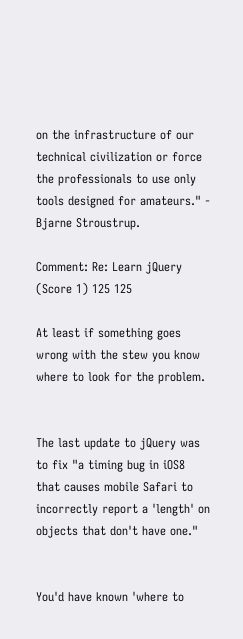on the infrastructure of our technical civilization or force the professionals to use only tools designed for amateurs." - Bjarne Stroustrup.

Comment: Re: Learn jQuery (Score 1) 125 125

At least if something goes wrong with the stew you know where to look for the problem.


The last update to jQuery was to fix "a timing bug in iOS8 that causes mobile Safari to incorrectly report a 'length' on objects that don't have one."


You'd have known 'where to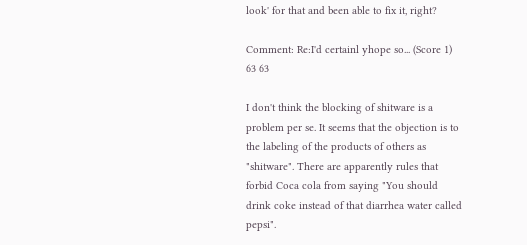look' for that and been able to fix it, right?

Comment: Re:I'd certainl yhope so... (Score 1) 63 63

I don't think the blocking of shitware is a problem per se. It seems that the objection is to the labeling of the products of others as "shitware". There are apparently rules that forbid Coca cola from saying "You should drink coke instead of that diarrhea water called pepsi".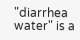"diarrhea water" is a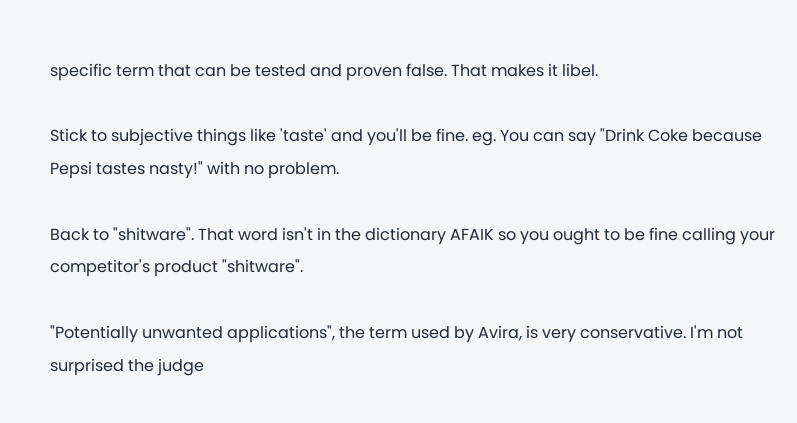specific term that can be tested and proven false. That makes it libel.

Stick to subjective things like 'taste' and you'll be fine. eg. You can say "Drink Coke because Pepsi tastes nasty!" with no problem.

Back to "shitware". That word isn't in the dictionary AFAIK so you ought to be fine calling your competitor's product "shitware".

"Potentially unwanted applications", the term used by Avira, is very conservative. I'm not surprised the judge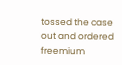tossed the case out and ordered freemium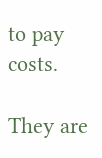to pay costs.

They are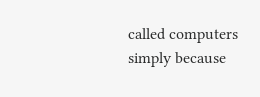called computers simply because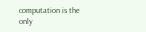computation is the only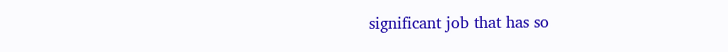significant job that has so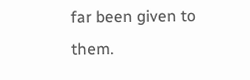far been given to them.